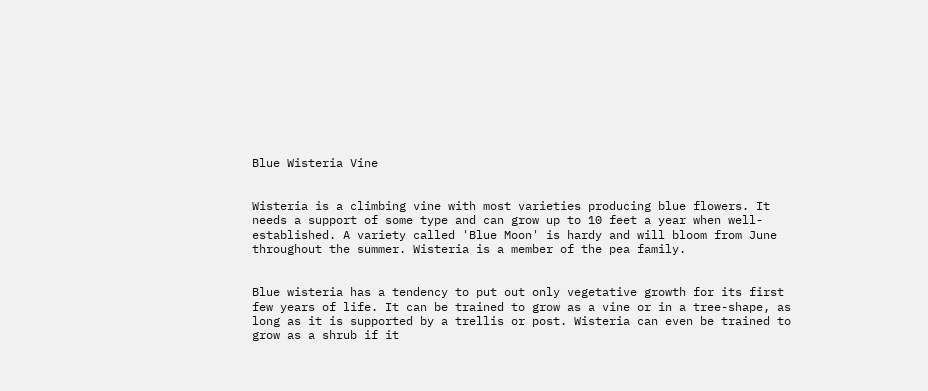Blue Wisteria Vine


Wisteria is a climbing vine with most varieties producing blue flowers. It needs a support of some type and can grow up to 10 feet a year when well-established. A variety called 'Blue Moon' is hardy and will bloom from June throughout the summer. Wisteria is a member of the pea family.


Blue wisteria has a tendency to put out only vegetative growth for its first few years of life. It can be trained to grow as a vine or in a tree-shape, as long as it is supported by a trellis or post. Wisteria can even be trained to grow as a shrub if it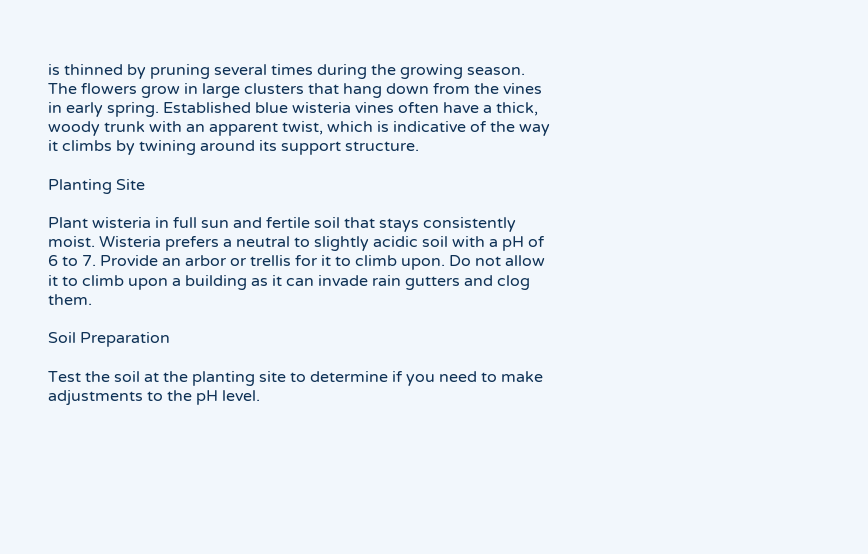is thinned by pruning several times during the growing season. The flowers grow in large clusters that hang down from the vines in early spring. Established blue wisteria vines often have a thick, woody trunk with an apparent twist, which is indicative of the way it climbs by twining around its support structure.

Planting Site

Plant wisteria in full sun and fertile soil that stays consistently moist. Wisteria prefers a neutral to slightly acidic soil with a pH of 6 to 7. Provide an arbor or trellis for it to climb upon. Do not allow it to climb upon a building as it can invade rain gutters and clog them.

Soil Preparation

Test the soil at the planting site to determine if you need to make adjustments to the pH level.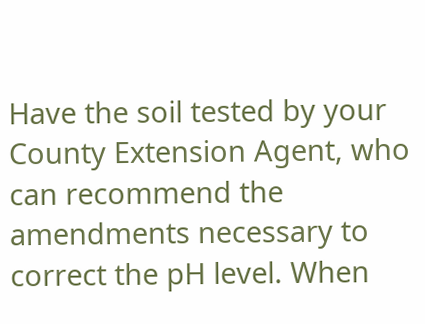Have the soil tested by your County Extension Agent, who can recommend the amendments necessary to correct the pH level. When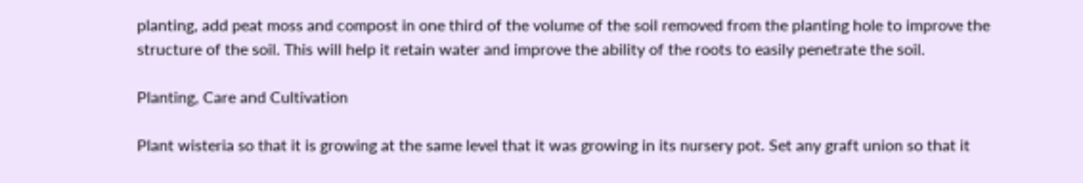planting, add peat moss and compost in one third of the volume of the soil removed from the planting hole to improve the structure of the soil. This will help it retain water and improve the ability of the roots to easily penetrate the soil.

Planting, Care and Cultivation

Plant wisteria so that it is growing at the same level that it was growing in its nursery pot. Set any graft union so that it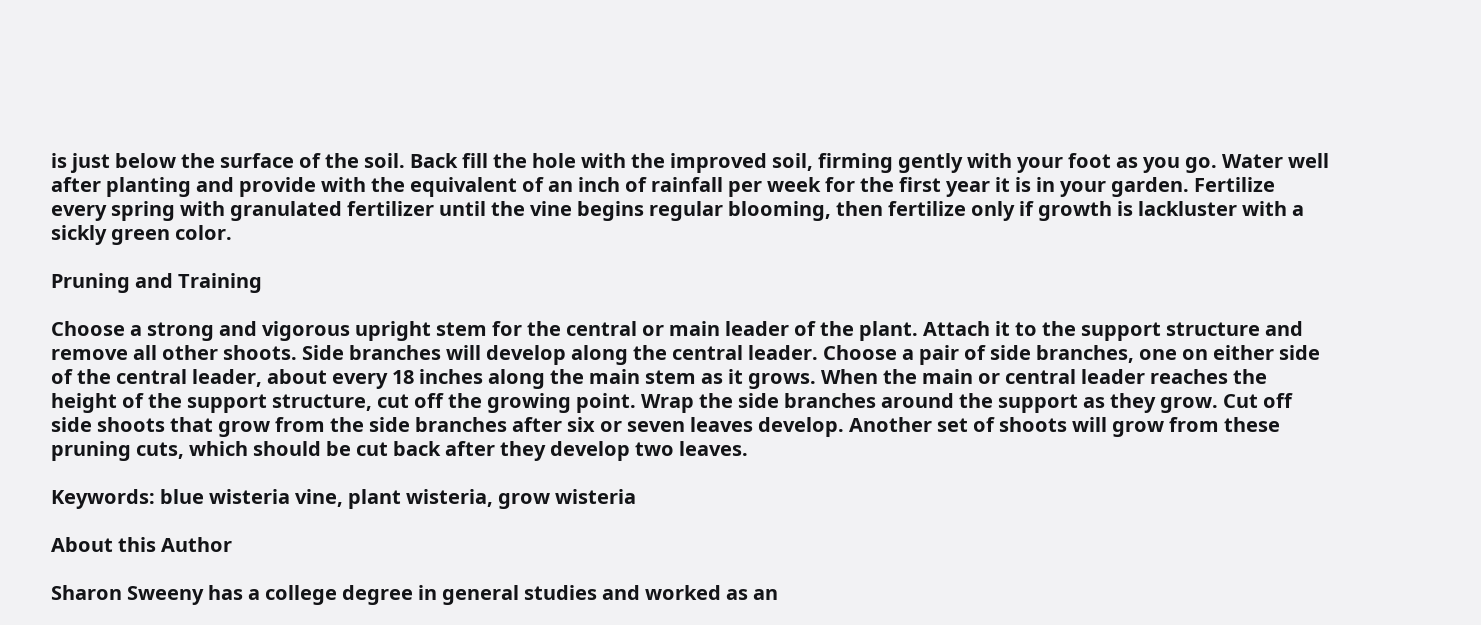is just below the surface of the soil. Back fill the hole with the improved soil, firming gently with your foot as you go. Water well after planting and provide with the equivalent of an inch of rainfall per week for the first year it is in your garden. Fertilize every spring with granulated fertilizer until the vine begins regular blooming, then fertilize only if growth is lackluster with a sickly green color.

Pruning and Training

Choose a strong and vigorous upright stem for the central or main leader of the plant. Attach it to the support structure and remove all other shoots. Side branches will develop along the central leader. Choose a pair of side branches, one on either side of the central leader, about every 18 inches along the main stem as it grows. When the main or central leader reaches the height of the support structure, cut off the growing point. Wrap the side branches around the support as they grow. Cut off side shoots that grow from the side branches after six or seven leaves develop. Another set of shoots will grow from these pruning cuts, which should be cut back after they develop two leaves.

Keywords: blue wisteria vine, plant wisteria, grow wisteria

About this Author

Sharon Sweeny has a college degree in general studies and worked as an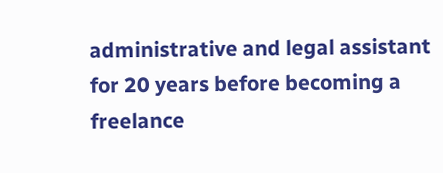administrative and legal assistant for 20 years before becoming a freelance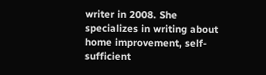writer in 2008. She specializes in writing about home improvement, self-sufficient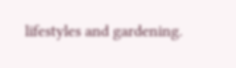lifestyles and gardening.